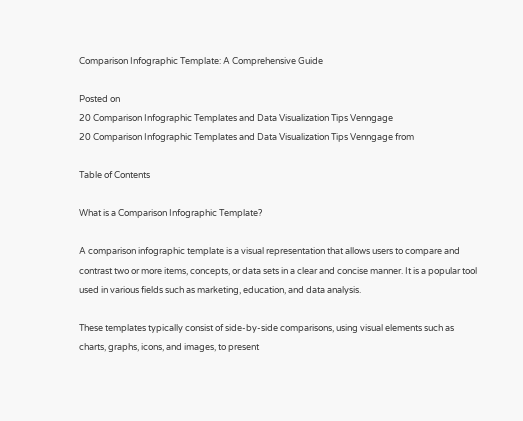Comparison Infographic Template: A Comprehensive Guide

Posted on
20 Comparison Infographic Templates and Data Visualization Tips Venngage
20 Comparison Infographic Templates and Data Visualization Tips Venngage from

Table of Contents

What is a Comparison Infographic Template?

A comparison infographic template is a visual representation that allows users to compare and contrast two or more items, concepts, or data sets in a clear and concise manner. It is a popular tool used in various fields such as marketing, education, and data analysis.

These templates typically consist of side-by-side comparisons, using visual elements such as charts, graphs, icons, and images, to present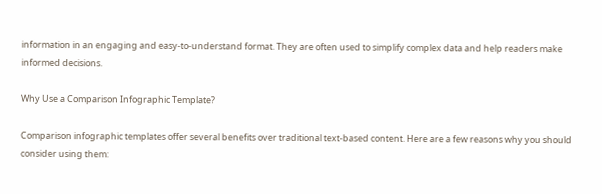information in an engaging and easy-to-understand format. They are often used to simplify complex data and help readers make informed decisions.

Why Use a Comparison Infographic Template?

Comparison infographic templates offer several benefits over traditional text-based content. Here are a few reasons why you should consider using them: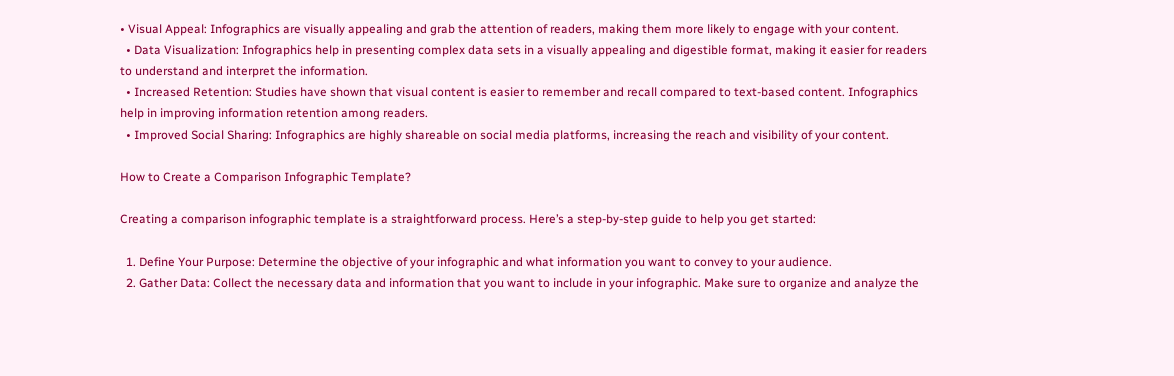• Visual Appeal: Infographics are visually appealing and grab the attention of readers, making them more likely to engage with your content.
  • Data Visualization: Infographics help in presenting complex data sets in a visually appealing and digestible format, making it easier for readers to understand and interpret the information.
  • Increased Retention: Studies have shown that visual content is easier to remember and recall compared to text-based content. Infographics help in improving information retention among readers.
  • Improved Social Sharing: Infographics are highly shareable on social media platforms, increasing the reach and visibility of your content.

How to Create a Comparison Infographic Template?

Creating a comparison infographic template is a straightforward process. Here’s a step-by-step guide to help you get started:

  1. Define Your Purpose: Determine the objective of your infographic and what information you want to convey to your audience.
  2. Gather Data: Collect the necessary data and information that you want to include in your infographic. Make sure to organize and analyze the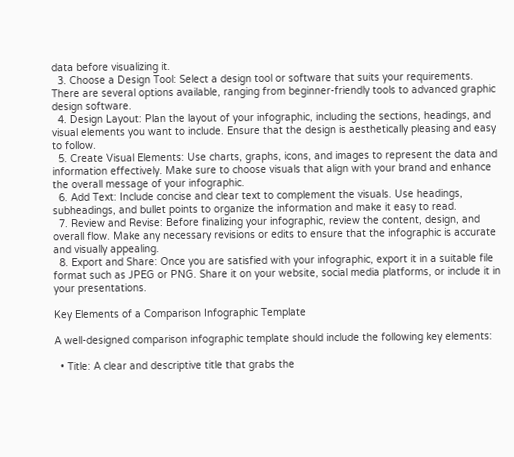data before visualizing it.
  3. Choose a Design Tool: Select a design tool or software that suits your requirements. There are several options available, ranging from beginner-friendly tools to advanced graphic design software.
  4. Design Layout: Plan the layout of your infographic, including the sections, headings, and visual elements you want to include. Ensure that the design is aesthetically pleasing and easy to follow.
  5. Create Visual Elements: Use charts, graphs, icons, and images to represent the data and information effectively. Make sure to choose visuals that align with your brand and enhance the overall message of your infographic.
  6. Add Text: Include concise and clear text to complement the visuals. Use headings, subheadings, and bullet points to organize the information and make it easy to read.
  7. Review and Revise: Before finalizing your infographic, review the content, design, and overall flow. Make any necessary revisions or edits to ensure that the infographic is accurate and visually appealing.
  8. Export and Share: Once you are satisfied with your infographic, export it in a suitable file format such as JPEG or PNG. Share it on your website, social media platforms, or include it in your presentations.

Key Elements of a Comparison Infographic Template

A well-designed comparison infographic template should include the following key elements:

  • Title: A clear and descriptive title that grabs the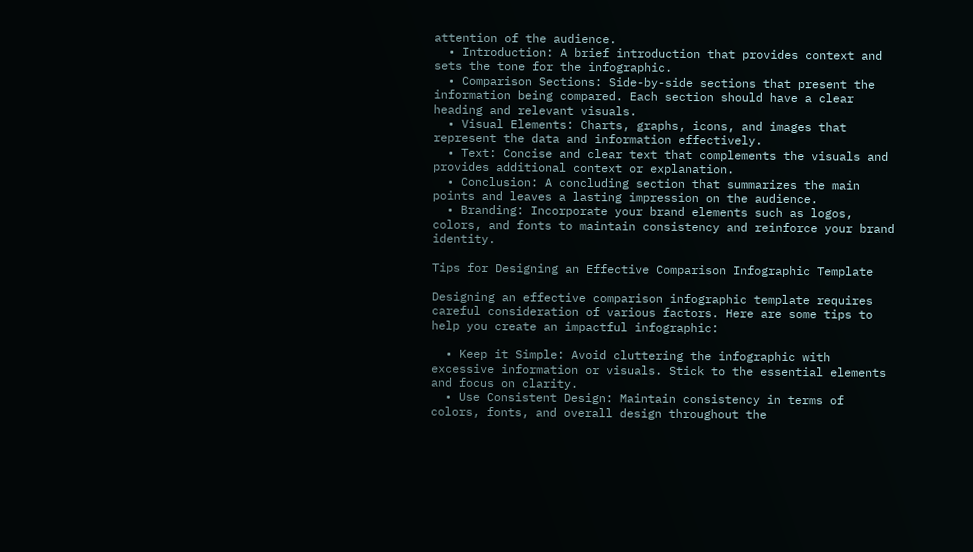attention of the audience.
  • Introduction: A brief introduction that provides context and sets the tone for the infographic.
  • Comparison Sections: Side-by-side sections that present the information being compared. Each section should have a clear heading and relevant visuals.
  • Visual Elements: Charts, graphs, icons, and images that represent the data and information effectively.
  • Text: Concise and clear text that complements the visuals and provides additional context or explanation.
  • Conclusion: A concluding section that summarizes the main points and leaves a lasting impression on the audience.
  • Branding: Incorporate your brand elements such as logos, colors, and fonts to maintain consistency and reinforce your brand identity.

Tips for Designing an Effective Comparison Infographic Template

Designing an effective comparison infographic template requires careful consideration of various factors. Here are some tips to help you create an impactful infographic:

  • Keep it Simple: Avoid cluttering the infographic with excessive information or visuals. Stick to the essential elements and focus on clarity.
  • Use Consistent Design: Maintain consistency in terms of colors, fonts, and overall design throughout the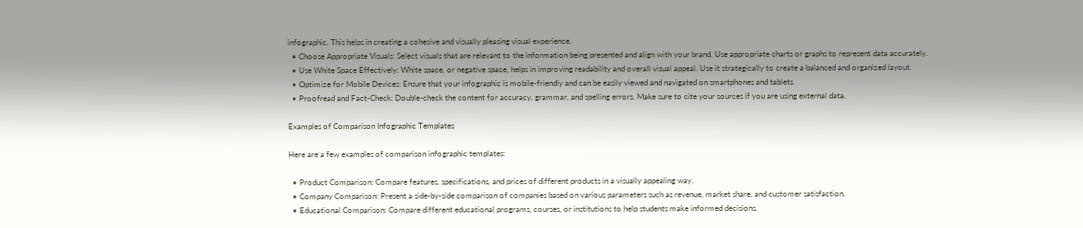infographic. This helps in creating a cohesive and visually pleasing visual experience.
  • Choose Appropriate Visuals: Select visuals that are relevant to the information being presented and align with your brand. Use appropriate charts or graphs to represent data accurately.
  • Use White Space Effectively: White space, or negative space, helps in improving readability and overall visual appeal. Use it strategically to create a balanced and organized layout.
  • Optimize for Mobile Devices: Ensure that your infographic is mobile-friendly and can be easily viewed and navigated on smartphones and tablets.
  • Proofread and Fact-Check: Double-check the content for accuracy, grammar, and spelling errors. Make sure to cite your sources if you are using external data.

Examples of Comparison Infographic Templates

Here are a few examples of comparison infographic templates:

  • Product Comparison: Compare features, specifications, and prices of different products in a visually appealing way.
  • Company Comparison: Present a side-by-side comparison of companies based on various parameters such as revenue, market share, and customer satisfaction.
  • Educational Comparison: Compare different educational programs, courses, or institutions to help students make informed decisions.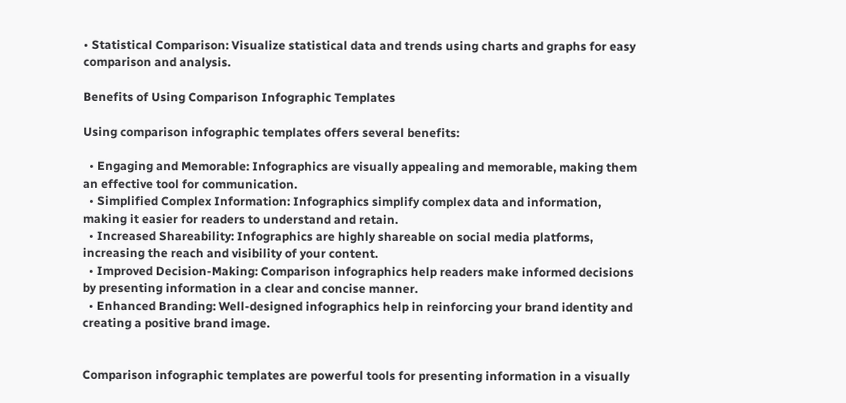• Statistical Comparison: Visualize statistical data and trends using charts and graphs for easy comparison and analysis.

Benefits of Using Comparison Infographic Templates

Using comparison infographic templates offers several benefits:

  • Engaging and Memorable: Infographics are visually appealing and memorable, making them an effective tool for communication.
  • Simplified Complex Information: Infographics simplify complex data and information, making it easier for readers to understand and retain.
  • Increased Shareability: Infographics are highly shareable on social media platforms, increasing the reach and visibility of your content.
  • Improved Decision-Making: Comparison infographics help readers make informed decisions by presenting information in a clear and concise manner.
  • Enhanced Branding: Well-designed infographics help in reinforcing your brand identity and creating a positive brand image.


Comparison infographic templates are powerful tools for presenting information in a visually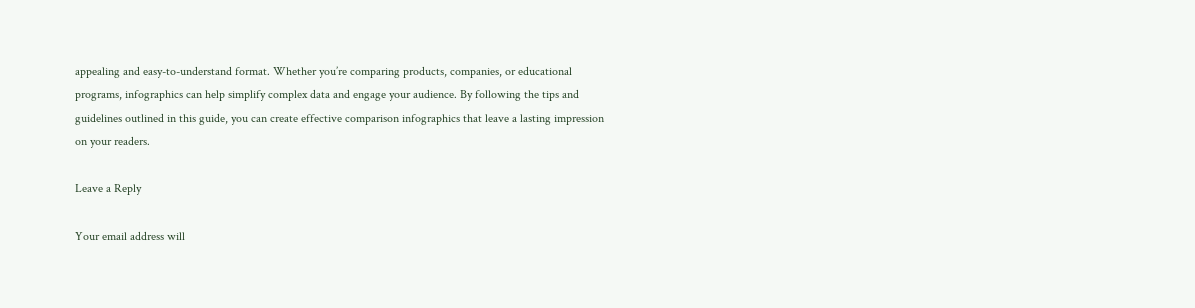appealing and easy-to-understand format. Whether you’re comparing products, companies, or educational programs, infographics can help simplify complex data and engage your audience. By following the tips and guidelines outlined in this guide, you can create effective comparison infographics that leave a lasting impression on your readers.

Leave a Reply

Your email address will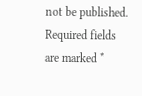not be published. Required fields are marked *